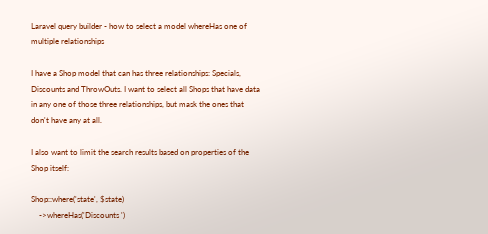Laravel query builder - how to select a model whereHas one of multiple relationships

I have a Shop model that can has three relationships: Specials, Discounts and ThrowOuts. I want to select all Shops that have data in any one of those three relationships, but mask the ones that don't have any at all.

I also want to limit the search results based on properties of the Shop itself:

Shop::where('state', $state)
    ->whereHas('Discounts ')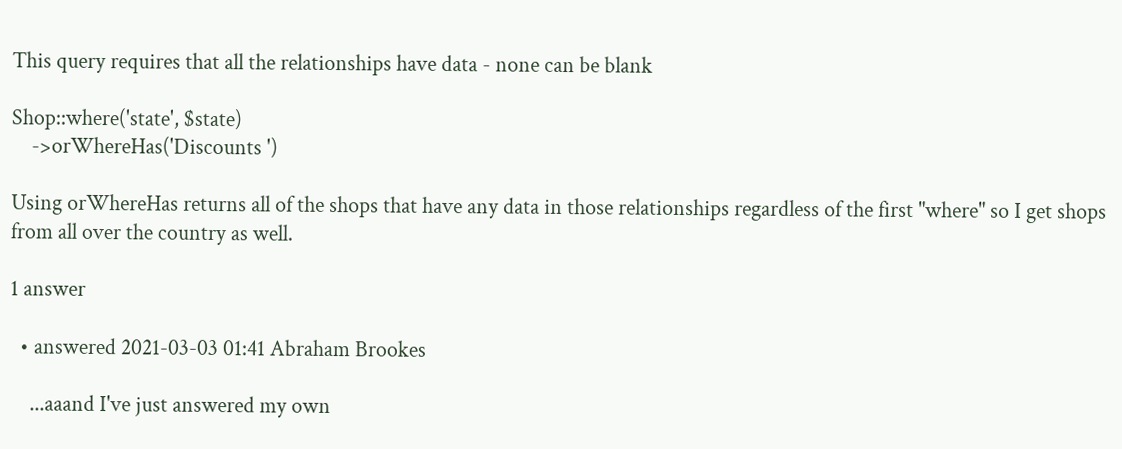This query requires that all the relationships have data - none can be blank

Shop::where('state', $state)
    ->orWhereHas('Discounts ')

Using orWhereHas returns all of the shops that have any data in those relationships regardless of the first "where" so I get shops from all over the country as well.

1 answer

  • answered 2021-03-03 01:41 Abraham Brookes

    ...aaand I've just answered my own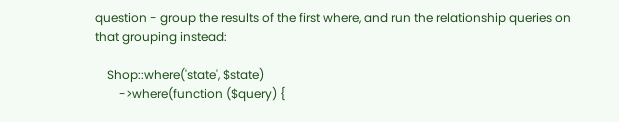question - group the results of the first where, and run the relationship queries on that grouping instead:

    Shop::where('state', $state)
        ->where(function ($query) {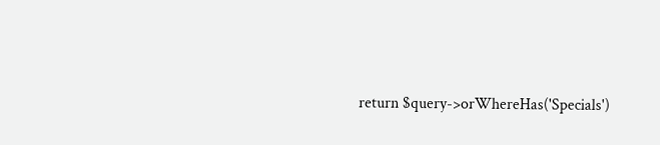return $query->orWhereHas('Specials')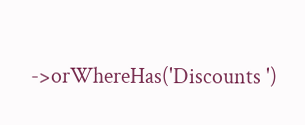->orWhereHas('Discounts ')